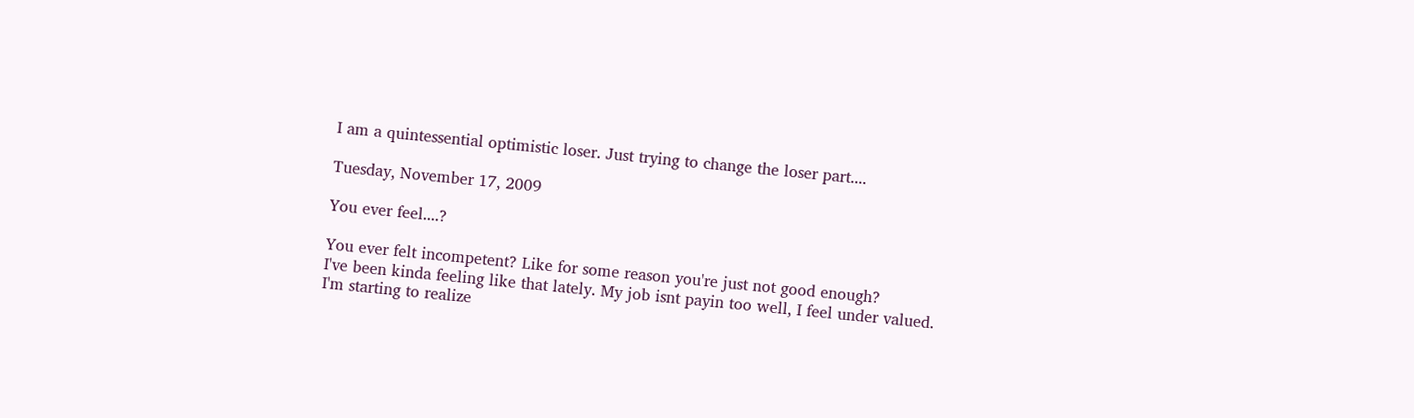I am a quintessential optimistic loser. Just trying to change the loser part....

Tuesday, November 17, 2009

You ever feel....?

You ever felt incompetent? Like for some reason you're just not good enough?
I've been kinda feeling like that lately. My job isnt payin too well, I feel under valued.
I'm starting to realize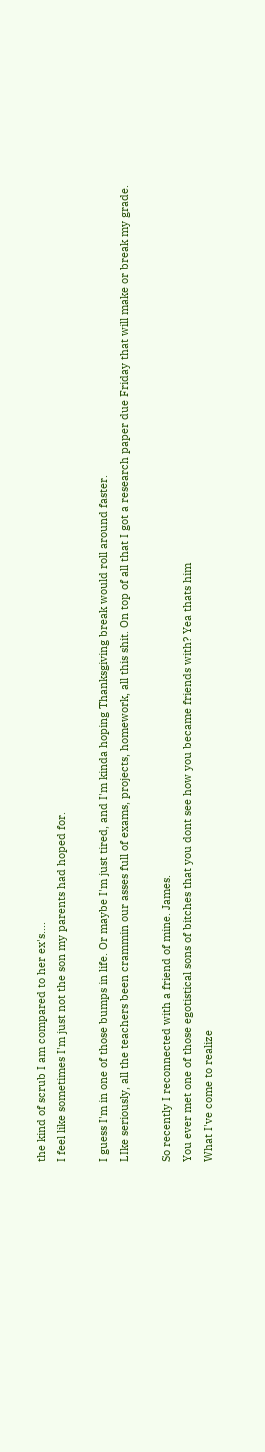the kind of scrub I am compared to her ex's....
I feel like sometimes I'm just not the son my parents had hoped for.

I guess I'm in one of those bumps in life. Or maybe I'm just tired, and I'm kinda hoping Thanksgiving break would roll around faster.
LIke seriously, all the teachers been crammin our asses full of exams, projects, homework, all this shit. On top of all that I got a research paper due Friday that will make or break my grade.

So recently I reconnected with a friend of mine. James.
You ever met one of those egotistical sons of bitches that you dont see how you became friends with? Yea thats him
What I've come to realize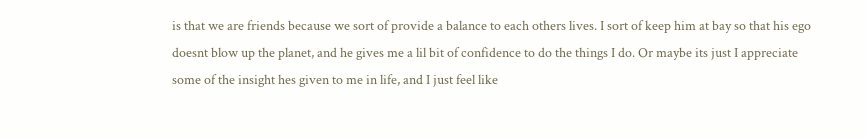is that we are friends because we sort of provide a balance to each others lives. I sort of keep him at bay so that his ego doesnt blow up the planet, and he gives me a lil bit of confidence to do the things I do. Or maybe its just I appreciate some of the insight hes given to me in life, and I just feel like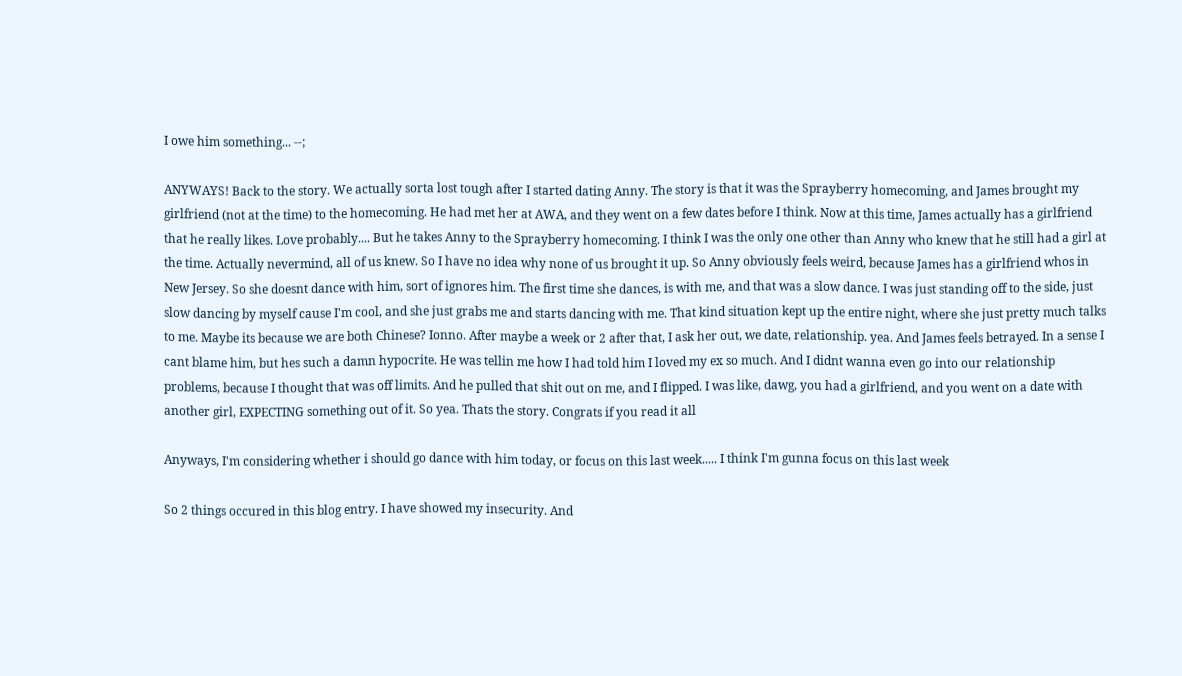I owe him something... --;

ANYWAYS! Back to the story. We actually sorta lost tough after I started dating Anny. The story is that it was the Sprayberry homecoming, and James brought my girlfriend (not at the time) to the homecoming. He had met her at AWA, and they went on a few dates before I think. Now at this time, James actually has a girlfriend that he really likes. Love probably.... But he takes Anny to the Sprayberry homecoming. I think I was the only one other than Anny who knew that he still had a girl at the time. Actually nevermind, all of us knew. So I have no idea why none of us brought it up. So Anny obviously feels weird, because James has a girlfriend whos in New Jersey. So she doesnt dance with him, sort of ignores him. The first time she dances, is with me, and that was a slow dance. I was just standing off to the side, just slow dancing by myself cause I'm cool, and she just grabs me and starts dancing with me. That kind situation kept up the entire night, where she just pretty much talks to me. Maybe its because we are both Chinese? Ionno. After maybe a week or 2 after that, I ask her out, we date, relationship. yea. And James feels betrayed. In a sense I cant blame him, but hes such a damn hypocrite. He was tellin me how I had told him I loved my ex so much. And I didnt wanna even go into our relationship problems, because I thought that was off limits. And he pulled that shit out on me, and I flipped. I was like, dawg, you had a girlfriend, and you went on a date with another girl, EXPECTING something out of it. So yea. Thats the story. Congrats if you read it all

Anyways, I'm considering whether i should go dance with him today, or focus on this last week..... I think I'm gunna focus on this last week

So 2 things occured in this blog entry. I have showed my insecurity. And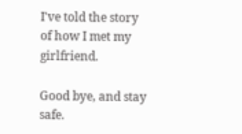I've told the story of how I met my girlfriend.

Good bye, and stay safe.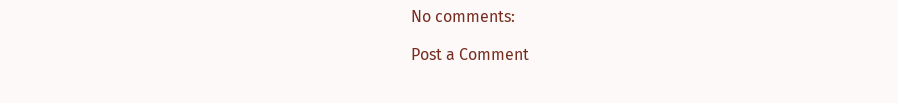No comments:

Post a Comment